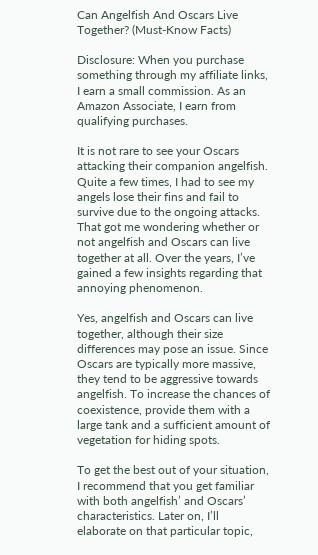Can Angelfish And Oscars Live Together? (Must-Know Facts)

Disclosure: When you purchase something through my affiliate links, I earn a small commission. As an Amazon Associate, I earn from qualifying purchases.

It is not rare to see your Oscars attacking their companion angelfish. Quite a few times, I had to see my angels lose their fins and fail to survive due to the ongoing attacks. That got me wondering whether or not angelfish and Oscars can live together at all. Over the years, I’ve gained a few insights regarding that annoying phenomenon.

Yes, angelfish and Oscars can live together, although their size differences may pose an issue. Since Oscars are typically more massive, they tend to be aggressive towards angelfish. To increase the chances of coexistence, provide them with a large tank and a sufficient amount of vegetation for hiding spots.

To get the best out of your situation, I recommend that you get familiar with both angelfish’ and Oscars’ characteristics. Later on, I’ll elaborate on that particular topic,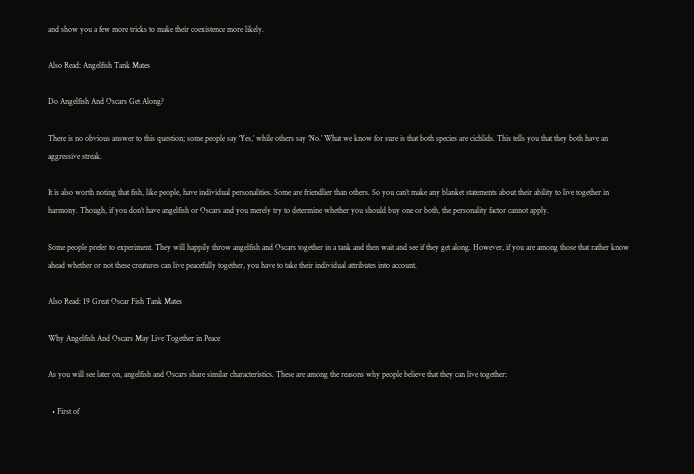and show you a few more tricks to make their coexistence more likely.

Also Read: Angelfish Tank Mates

Do Angelfish And Oscars Get Along?

There is no obvious answer to this question; some people say ‘Yes,’ while others say ‘No.’ What we know for sure is that both species are cichlids. This tells you that they both have an aggressive streak.

It is also worth noting that fish, like people, have individual personalities. Some are friendlier than others. So you can’t make any blanket statements about their ability to live together in harmony. Though, if you don’t have angelfish or Oscars and you merely try to determine whether you should buy one or both, the personality factor cannot apply.

Some people prefer to experiment. They will happily throw angelfish and Oscars together in a tank and then wait and see if they get along. However, if you are among those that rather know ahead whether or not these creatures can live peacefully together, you have to take their individual attributes into account.

Also Read: 19 Great Oscar Fish Tank Mates

Why Angelfish And Oscars May Live Together in Peace

As you will see later on, angelfish and Oscars share similar characteristics. These are among the reasons why people believe that they can live together:

  • First of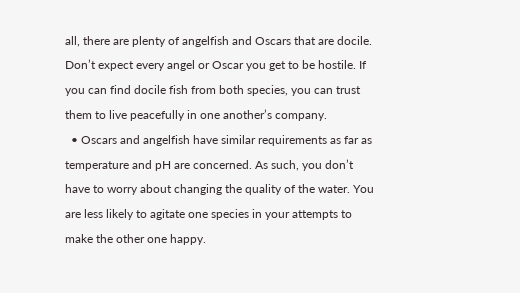all, there are plenty of angelfish and Oscars that are docile. Don’t expect every angel or Oscar you get to be hostile. If you can find docile fish from both species, you can trust them to live peacefully in one another’s company.
  • Oscars and angelfish have similar requirements as far as temperature and pH are concerned. As such, you don’t have to worry about changing the quality of the water. You are less likely to agitate one species in your attempts to make the other one happy.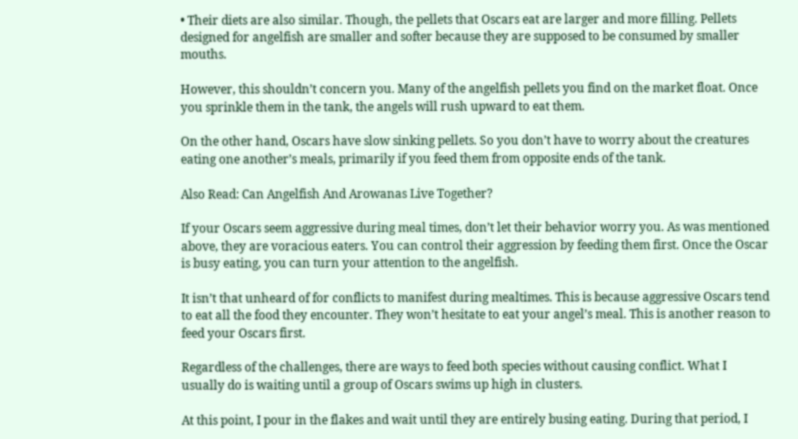• Their diets are also similar. Though, the pellets that Oscars eat are larger and more filling. Pellets designed for angelfish are smaller and softer because they are supposed to be consumed by smaller mouths.

However, this shouldn’t concern you. Many of the angelfish pellets you find on the market float. Once you sprinkle them in the tank, the angels will rush upward to eat them.

On the other hand, Oscars have slow sinking pellets. So you don’t have to worry about the creatures eating one another’s meals, primarily if you feed them from opposite ends of the tank.

Also Read: Can Angelfish And Arowanas Live Together?

If your Oscars seem aggressive during meal times, don’t let their behavior worry you. As was mentioned above, they are voracious eaters. You can control their aggression by feeding them first. Once the Oscar is busy eating, you can turn your attention to the angelfish.

It isn’t that unheard of for conflicts to manifest during mealtimes. This is because aggressive Oscars tend to eat all the food they encounter. They won’t hesitate to eat your angel’s meal. This is another reason to feed your Oscars first.

Regardless of the challenges, there are ways to feed both species without causing conflict. What I usually do is waiting until a group of Oscars swims up high in clusters.

At this point, I pour in the flakes and wait until they are entirely busing eating. During that period, I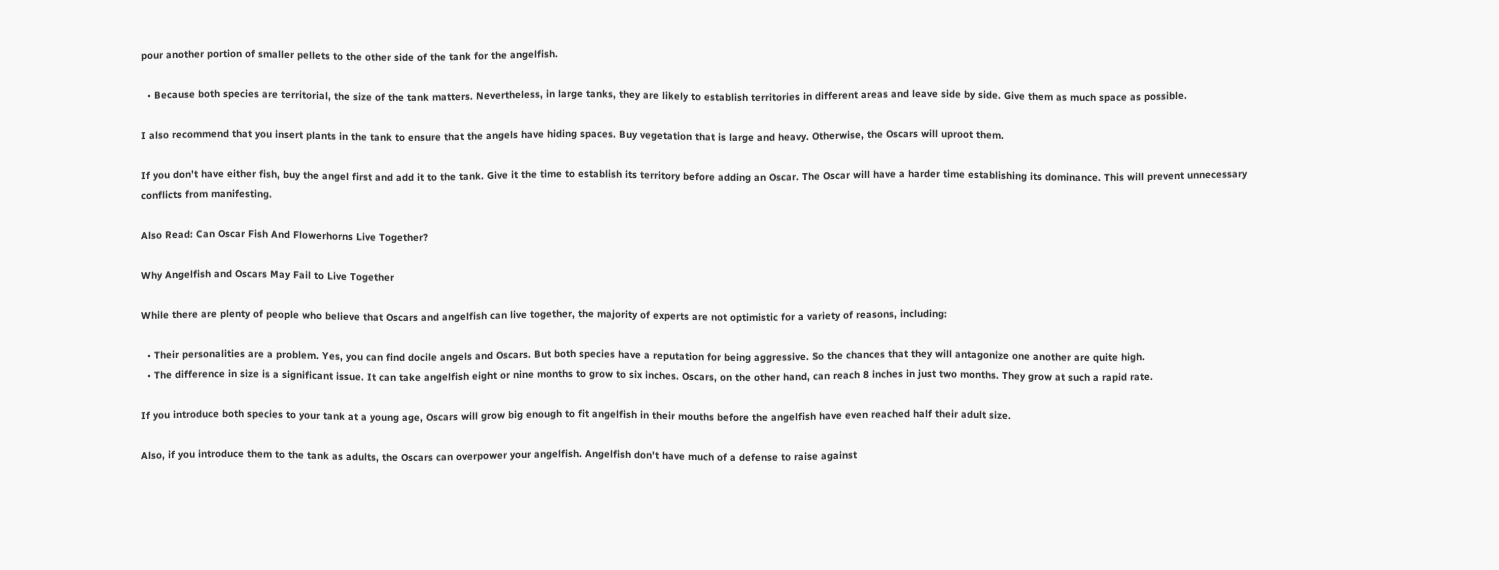pour another portion of smaller pellets to the other side of the tank for the angelfish.

  • Because both species are territorial, the size of the tank matters. Nevertheless, in large tanks, they are likely to establish territories in different areas and leave side by side. Give them as much space as possible.

I also recommend that you insert plants in the tank to ensure that the angels have hiding spaces. Buy vegetation that is large and heavy. Otherwise, the Oscars will uproot them.

If you don’t have either fish, buy the angel first and add it to the tank. Give it the time to establish its territory before adding an Oscar. The Oscar will have a harder time establishing its dominance. This will prevent unnecessary conflicts from manifesting.

Also Read: Can Oscar Fish And Flowerhorns Live Together?

Why Angelfish and Oscars May Fail to Live Together

While there are plenty of people who believe that Oscars and angelfish can live together, the majority of experts are not optimistic for a variety of reasons, including:

  • Their personalities are a problem. Yes, you can find docile angels and Oscars. But both species have a reputation for being aggressive. So the chances that they will antagonize one another are quite high.
  • The difference in size is a significant issue. It can take angelfish eight or nine months to grow to six inches. Oscars, on the other hand, can reach 8 inches in just two months. They grow at such a rapid rate.

If you introduce both species to your tank at a young age, Oscars will grow big enough to fit angelfish in their mouths before the angelfish have even reached half their adult size.

Also, if you introduce them to the tank as adults, the Oscars can overpower your angelfish. Angelfish don’t have much of a defense to raise against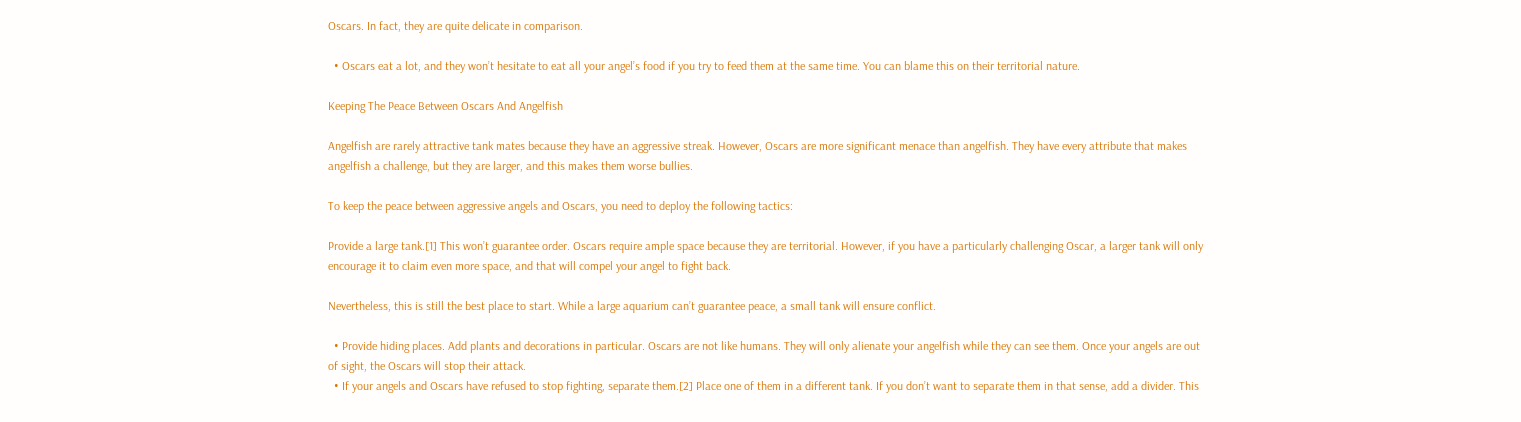Oscars. In fact, they are quite delicate in comparison.

  • Oscars eat a lot, and they won’t hesitate to eat all your angel’s food if you try to feed them at the same time. You can blame this on their territorial nature.

Keeping The Peace Between Oscars And Angelfish

Angelfish are rarely attractive tank mates because they have an aggressive streak. However, Oscars are more significant menace than angelfish. They have every attribute that makes angelfish a challenge, but they are larger, and this makes them worse bullies.

To keep the peace between aggressive angels and Oscars, you need to deploy the following tactics:

Provide a large tank.[1] This won’t guarantee order. Oscars require ample space because they are territorial. However, if you have a particularly challenging Oscar, a larger tank will only encourage it to claim even more space, and that will compel your angel to fight back.

Nevertheless, this is still the best place to start. While a large aquarium can’t guarantee peace, a small tank will ensure conflict.

  • Provide hiding places. Add plants and decorations in particular. Oscars are not like humans. They will only alienate your angelfish while they can see them. Once your angels are out of sight, the Oscars will stop their attack.
  • If your angels and Oscars have refused to stop fighting, separate them.[2] Place one of them in a different tank. If you don’t want to separate them in that sense, add a divider. This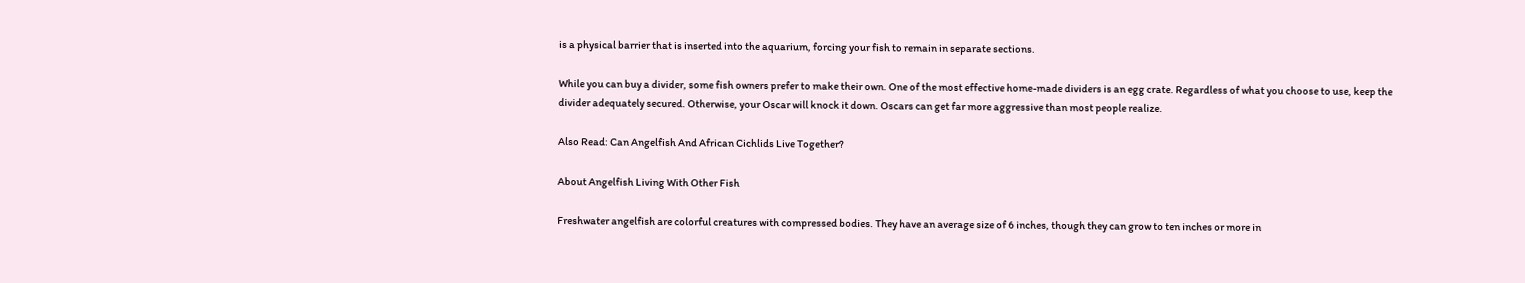is a physical barrier that is inserted into the aquarium, forcing your fish to remain in separate sections.

While you can buy a divider, some fish owners prefer to make their own. One of the most effective home-made dividers is an egg crate. Regardless of what you choose to use, keep the divider adequately secured. Otherwise, your Oscar will knock it down. Oscars can get far more aggressive than most people realize.

Also Read: Can Angelfish And African Cichlids Live Together?

About Angelfish Living With Other Fish

Freshwater angelfish are colorful creatures with compressed bodies. They have an average size of 6 inches, though they can grow to ten inches or more in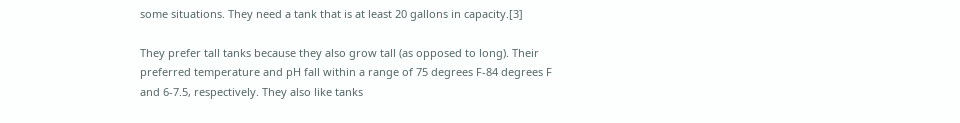some situations. They need a tank that is at least 20 gallons in capacity.[3]

They prefer tall tanks because they also grow tall (as opposed to long). Their preferred temperature and pH fall within a range of 75 degrees F-84 degrees F and 6-7.5, respectively. They also like tanks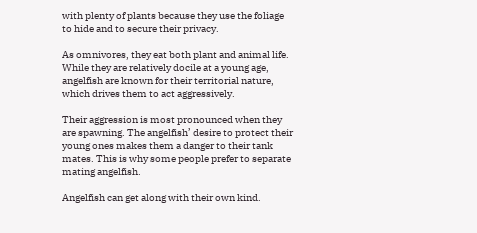with plenty of plants because they use the foliage to hide and to secure their privacy.

As omnivores, they eat both plant and animal life. While they are relatively docile at a young age, angelfish are known for their territorial nature, which drives them to act aggressively.

Their aggression is most pronounced when they are spawning. The angelfish’ desire to protect their young ones makes them a danger to their tank mates. This is why some people prefer to separate mating angelfish.

Angelfish can get along with their own kind.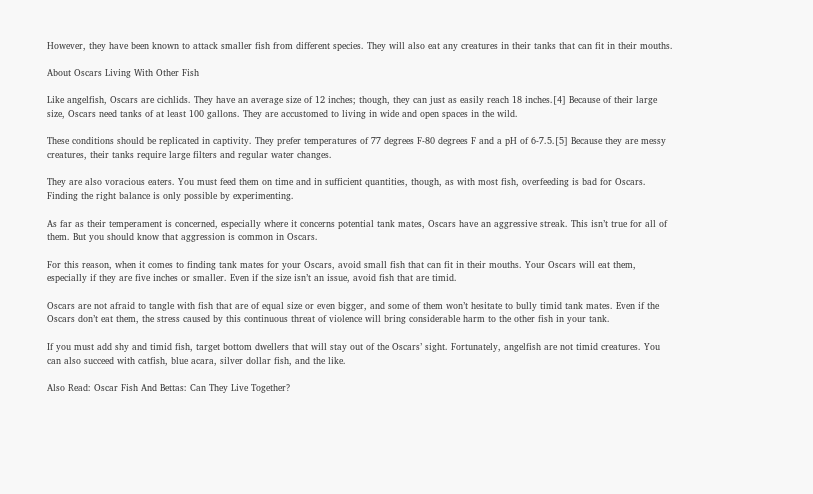However, they have been known to attack smaller fish from different species. They will also eat any creatures in their tanks that can fit in their mouths.

About Oscars Living With Other Fish

Like angelfish, Oscars are cichlids. They have an average size of 12 inches; though, they can just as easily reach 18 inches.[4] Because of their large size, Oscars need tanks of at least 100 gallons. They are accustomed to living in wide and open spaces in the wild.

These conditions should be replicated in captivity. They prefer temperatures of 77 degrees F-80 degrees F and a pH of 6-7.5.[5] Because they are messy creatures, their tanks require large filters and regular water changes.

They are also voracious eaters. You must feed them on time and in sufficient quantities, though, as with most fish, overfeeding is bad for Oscars. Finding the right balance is only possible by experimenting.

As far as their temperament is concerned, especially where it concerns potential tank mates, Oscars have an aggressive streak. This isn’t true for all of them. But you should know that aggression is common in Oscars.

For this reason, when it comes to finding tank mates for your Oscars, avoid small fish that can fit in their mouths. Your Oscars will eat them, especially if they are five inches or smaller. Even if the size isn’t an issue, avoid fish that are timid.

Oscars are not afraid to tangle with fish that are of equal size or even bigger, and some of them won’t hesitate to bully timid tank mates. Even if the Oscars don’t eat them, the stress caused by this continuous threat of violence will bring considerable harm to the other fish in your tank.

If you must add shy and timid fish, target bottom dwellers that will stay out of the Oscars’ sight. Fortunately, angelfish are not timid creatures. You can also succeed with catfish, blue acara, silver dollar fish, and the like.

Also Read: Oscar Fish And Bettas: Can They Live Together?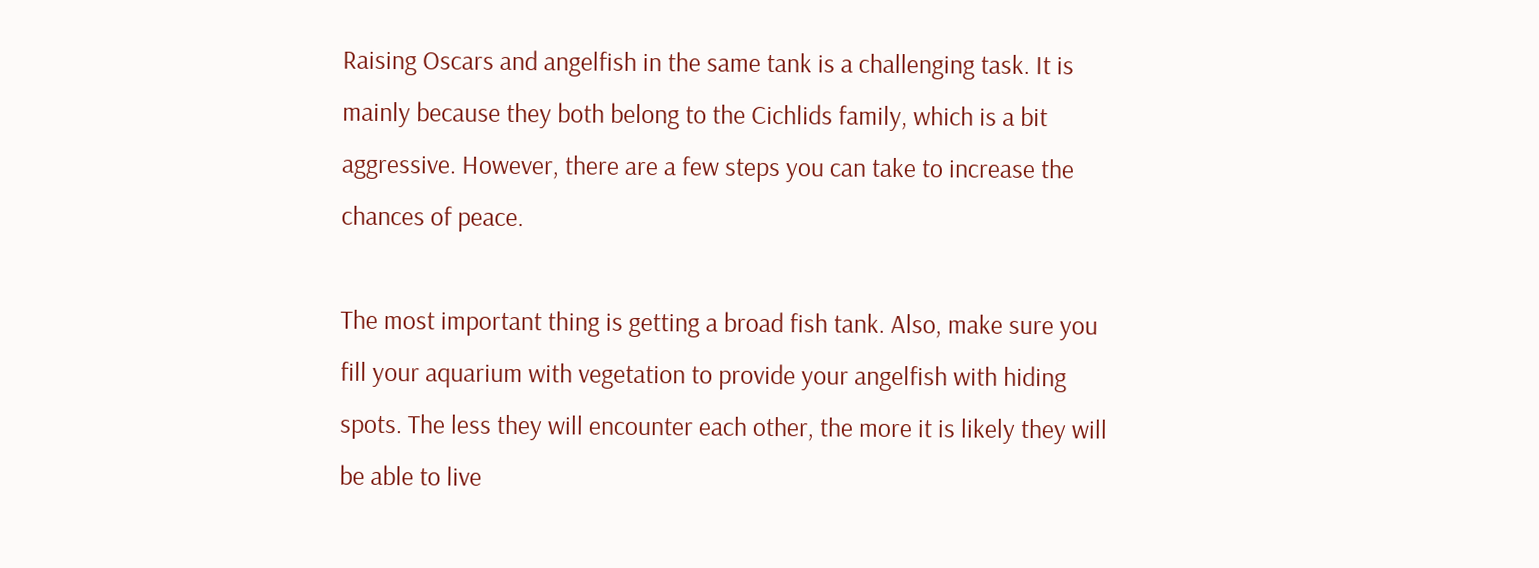Raising Oscars and angelfish in the same tank is a challenging task. It is mainly because they both belong to the Cichlids family, which is a bit aggressive. However, there are a few steps you can take to increase the chances of peace.

The most important thing is getting a broad fish tank. Also, make sure you fill your aquarium with vegetation to provide your angelfish with hiding spots. The less they will encounter each other, the more it is likely they will be able to live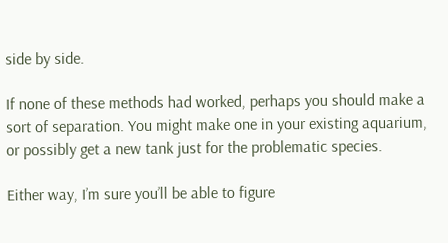side by side.

If none of these methods had worked, perhaps you should make a sort of separation. You might make one in your existing aquarium, or possibly get a new tank just for the problematic species.

Either way, I’m sure you’ll be able to figure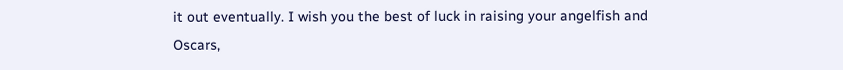it out eventually. I wish you the best of luck in raising your angelfish and Oscars,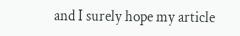and I surely hope my article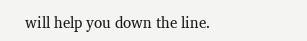will help you down the line.